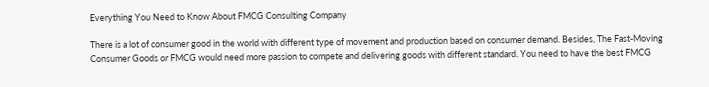Everything You Need to Know About FMCG Consulting Company

There is a lot of consumer good in the world with different type of movement and production based on consumer demand. Besides, The Fast-Moving Consumer Goods or FMCG would need more passion to compete and delivering goods with different standard. You need to have the best FMCG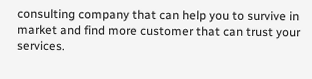consulting company that can help you to survive in market and find more customer that can trust your services.